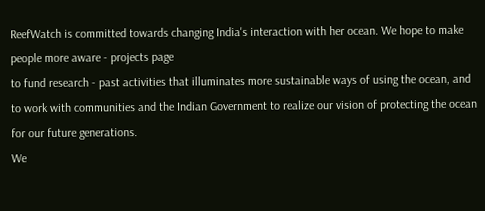ReefWatch is committed towards changing India's interaction with her ocean. We hope to make people more aware - projects page
to fund research - past activities that illuminates more sustainable ways of using the ocean, and to work with communities and the Indian Government to realize our vision of protecting the ocean for our future generations.
We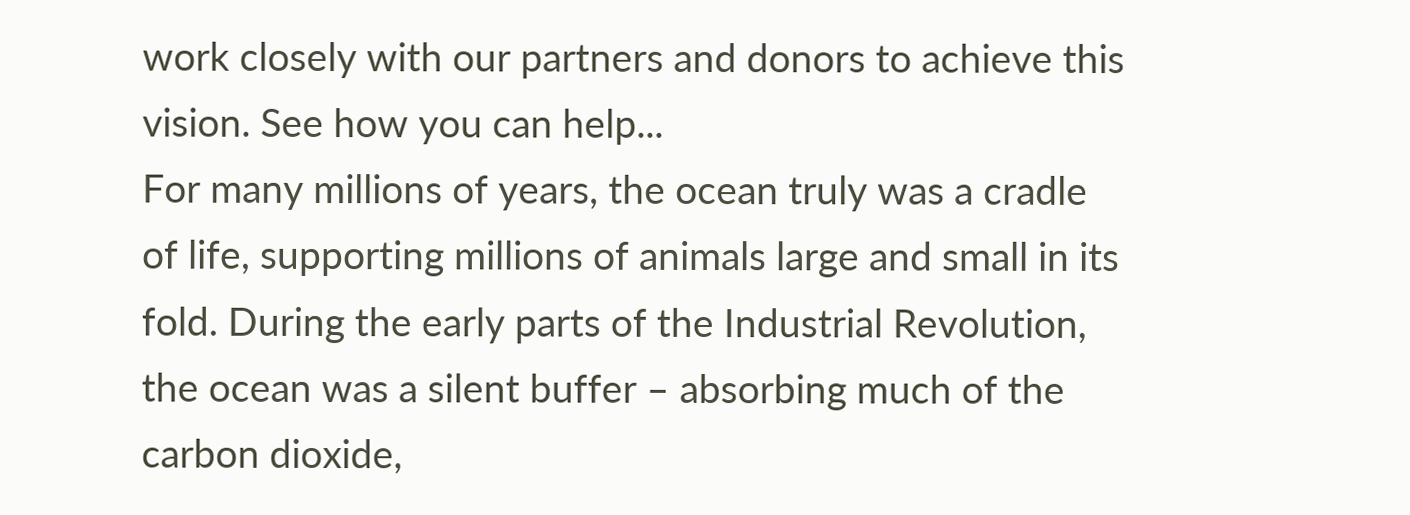work closely with our partners and donors to achieve this vision. See how you can help...
For many millions of years, the ocean truly was a cradle of life, supporting millions of animals large and small in its fold. During the early parts of the Industrial Revolution, the ocean was a silent buffer – absorbing much of the carbon dioxide,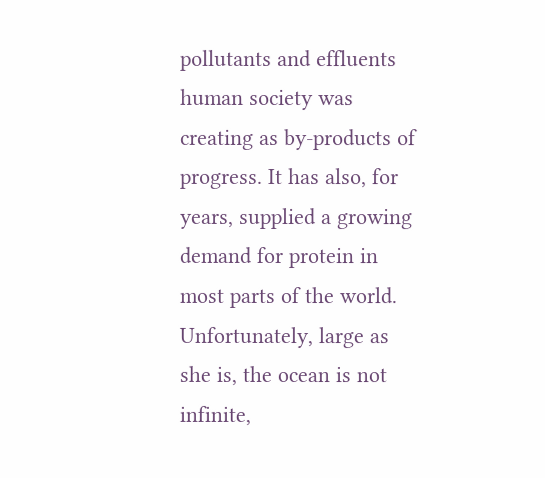pollutants and effluents human society was creating as by-products of progress. It has also, for years, supplied a growing demand for protein in most parts of the world. Unfortunately, large as she is, the ocean is not infinite,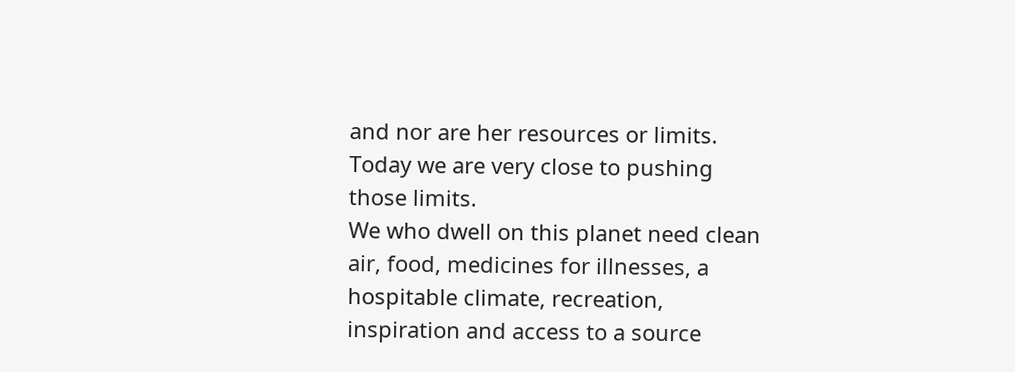and nor are her resources or limits. Today we are very close to pushing those limits.
We who dwell on this planet need clean air, food, medicines for illnesses, a hospitable climate, recreation, inspiration and access to a source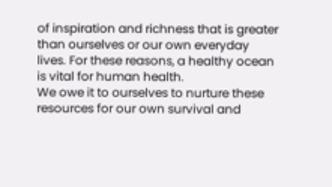of inspiration and richness that is greater than ourselves or our own everyday lives. For these reasons, a healthy ocean is vital for human health.
We owe it to ourselves to nurture these resources for our own survival and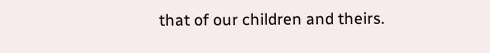that of our children and theirs.